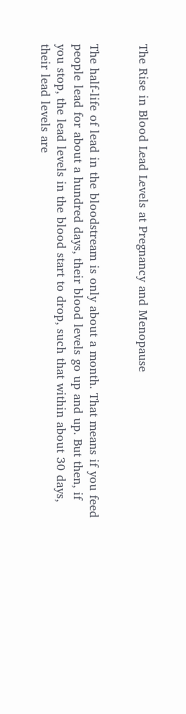The Rise in Blood Lead Levels at Pregnancy and Menopause


The half-life of lead in the bloodstream is only about a month. That means if you feed people lead for about a hundred days, their blood levels go up and up. But then, if you stop, the lead levels in the blood start to drop, such that within about 30 days, their lead levels are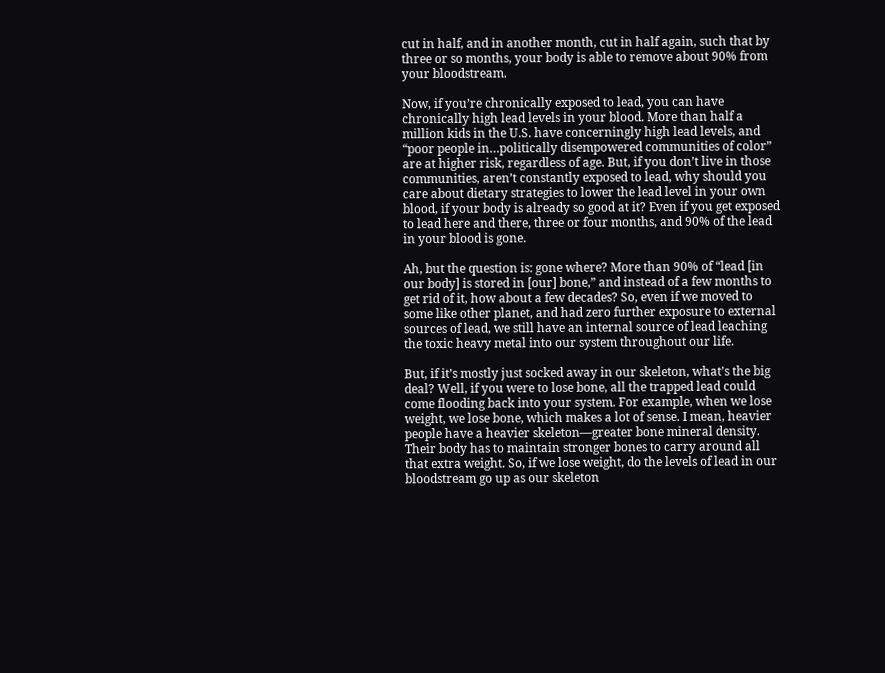cut in half, and in another month, cut in half again, such that by three or so months, your body is able to remove about 90% from your bloodstream.

Now, if you’re chronically exposed to lead, you can have chronically high lead levels in your blood. More than half a million kids in the U.S. have concerningly high lead levels, and “poor people in…politically disempowered communities of color” are at higher risk, regardless of age. But, if you don’t live in those communities, aren’t constantly exposed to lead, why should you care about dietary strategies to lower the lead level in your own blood, if your body is already so good at it? Even if you get exposed to lead here and there, three or four months, and 90% of the lead in your blood is gone.

Ah, but the question is: gone where? More than 90% of “lead [in our body] is stored in [our] bone,” and instead of a few months to get rid of it, how about a few decades? So, even if we moved to some like other planet, and had zero further exposure to external sources of lead, we still have an internal source of lead leaching the toxic heavy metal into our system throughout our life.

But, if it’s mostly just socked away in our skeleton, what’s the big deal? Well, if you were to lose bone, all the trapped lead could come flooding back into your system. For example, when we lose weight, we lose bone, which makes a lot of sense. I mean, heavier people have a heavier skeleton—greater bone mineral density. Their body has to maintain stronger bones to carry around all that extra weight. So, if we lose weight, do the levels of lead in our bloodstream go up as our skeleton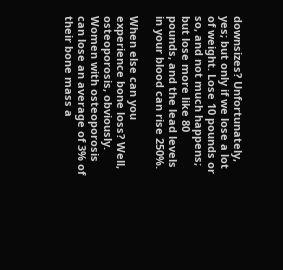downsizes? Unfortunately, yes; but only if we lose a lot of weight. Lose 10 pounds or so, and not much happens; but lose more like 80 pounds, and the lead levels in your blood can rise 250%.

When else can you experience bone loss? Well, osteoporosis, obviously. Women with osteoporosis can lose an average of 3% of their bone mass a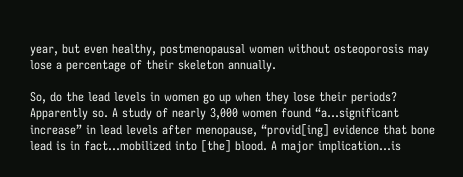year, but even healthy, postmenopausal women without osteoporosis may lose a percentage of their skeleton annually.

So, do the lead levels in women go up when they lose their periods? Apparently so. A study of nearly 3,000 women found “a…significant increase” in lead levels after menopause, “provid[ing] evidence that bone lead is in fact…mobilized into [the] blood. A major implication…is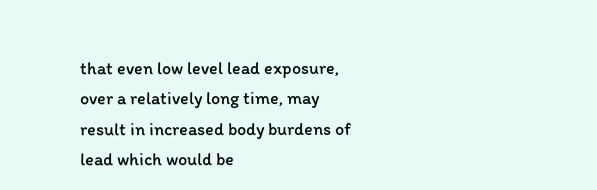that even low level lead exposure, over a relatively long time, may result in increased body burdens of lead which would be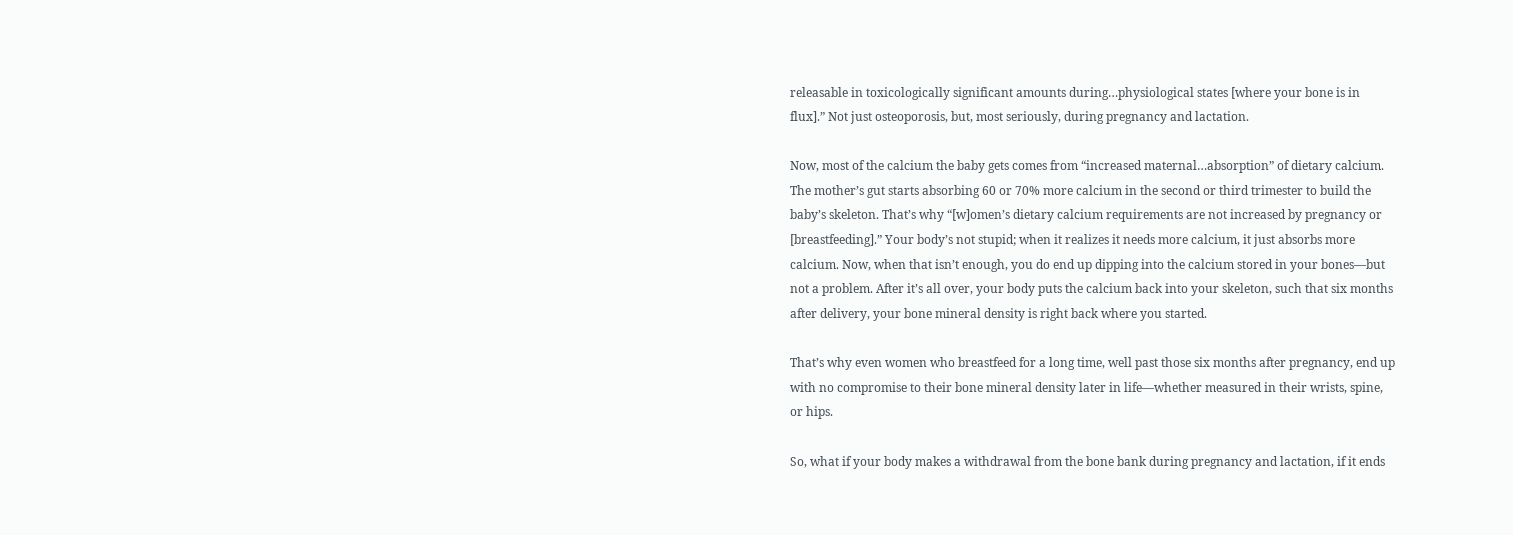releasable in toxicologically significant amounts during…physiological states [where your bone is in flux].” Not just osteoporosis, but, most seriously, during pregnancy and lactation.

Now, most of the calcium the baby gets comes from “increased maternal…absorption” of dietary calcium. The mother’s gut starts absorbing 60 or 70% more calcium in the second or third trimester to build the baby’s skeleton. That’s why “[w]omen’s dietary calcium requirements are not increased by pregnancy or [breastfeeding].” Your body’s not stupid; when it realizes it needs more calcium, it just absorbs more calcium. Now, when that isn’t enough, you do end up dipping into the calcium stored in your bones—but not a problem. After it’s all over, your body puts the calcium back into your skeleton, such that six months after delivery, your bone mineral density is right back where you started.

That’s why even women who breastfeed for a long time, well past those six months after pregnancy, end up with no compromise to their bone mineral density later in life—whether measured in their wrists, spine, or hips.

So, what if your body makes a withdrawal from the bone bank during pregnancy and lactation, if it ends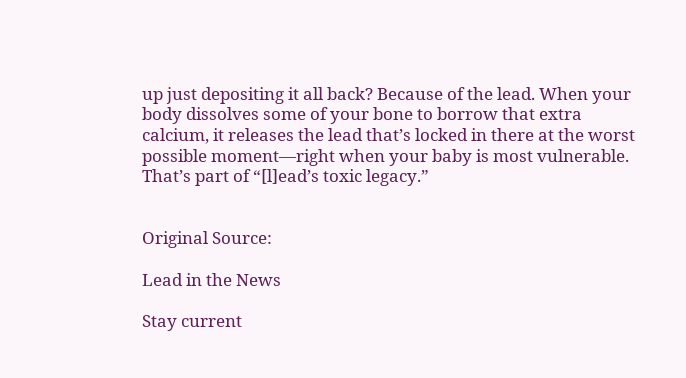up just depositing it all back? Because of the lead. When your body dissolves some of your bone to borrow that extra calcium, it releases the lead that’s locked in there at the worst possible moment—right when your baby is most vulnerable. That’s part of “[l]ead’s toxic legacy.”


Original Source:

Lead in the News

Stay current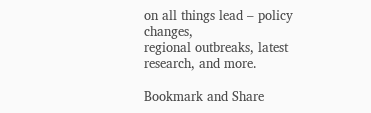on all things lead – policy changes,
regional outbreaks, latest research, and more.

Bookmark and Share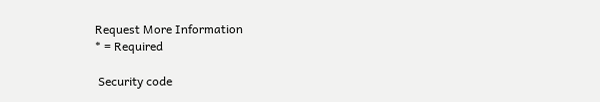Request More Information
* = Required

 Security code